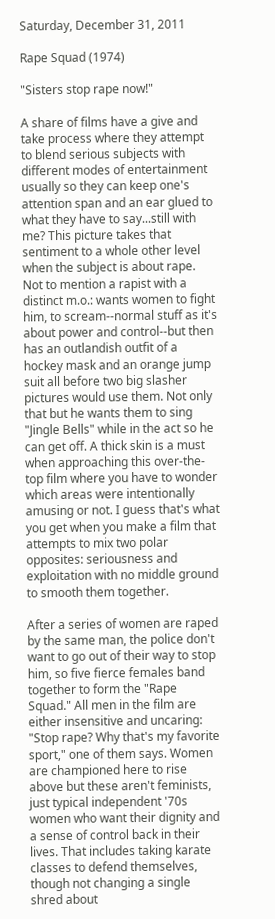Saturday, December 31, 2011

Rape Squad (1974)

"Sisters stop rape now!"

A share of films have a give and take process where they attempt to blend serious subjects with different modes of entertainment usually so they can keep one's attention span and an ear glued to what they have to say...still with me? This picture takes that sentiment to a whole other level when the subject is about rape. Not to mention a rapist with a distinct m.o.: wants women to fight him, to scream--normal stuff as it's about power and control--but then has an outlandish outfit of a hockey mask and an orange jump suit all before two big slasher pictures would use them. Not only that but he wants them to sing "Jingle Bells" while in the act so he can get off. A thick skin is a must when approaching this over-the-top film where you have to wonder which areas were intentionally amusing or not. I guess that's what you get when you make a film that attempts to mix two polar opposites: seriousness and exploitation with no middle ground to smooth them together.

After a series of women are raped by the same man, the police don't want to go out of their way to stop him, so five fierce females band together to form the "Rape Squad." All men in the film are either insensitive and uncaring: "Stop rape? Why that's my favorite sport," one of them says. Women are championed here to rise above but these aren't feminists, just typical independent '70s women who want their dignity and a sense of control back in their lives. That includes taking karate classes to defend themselves, though not changing a single shred about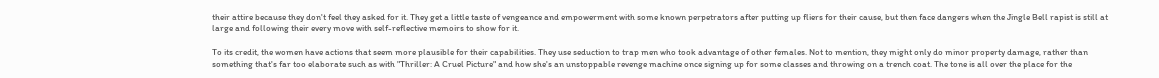their attire because they don't feel they asked for it. They get a little taste of vengeance and empowerment with some known perpetrators after putting up fliers for their cause, but then face dangers when the Jingle Bell rapist is still at large and following their every move with self-reflective memoirs to show for it.

To its credit, the women have actions that seem more plausible for their capabilities. They use seduction to trap men who took advantage of other females. Not to mention, they might only do minor property damage, rather than something that's far too elaborate such as with "Thriller: A Cruel Picture" and how she's an unstoppable revenge machine once signing up for some classes and throwing on a trench coat. The tone is all over the place for the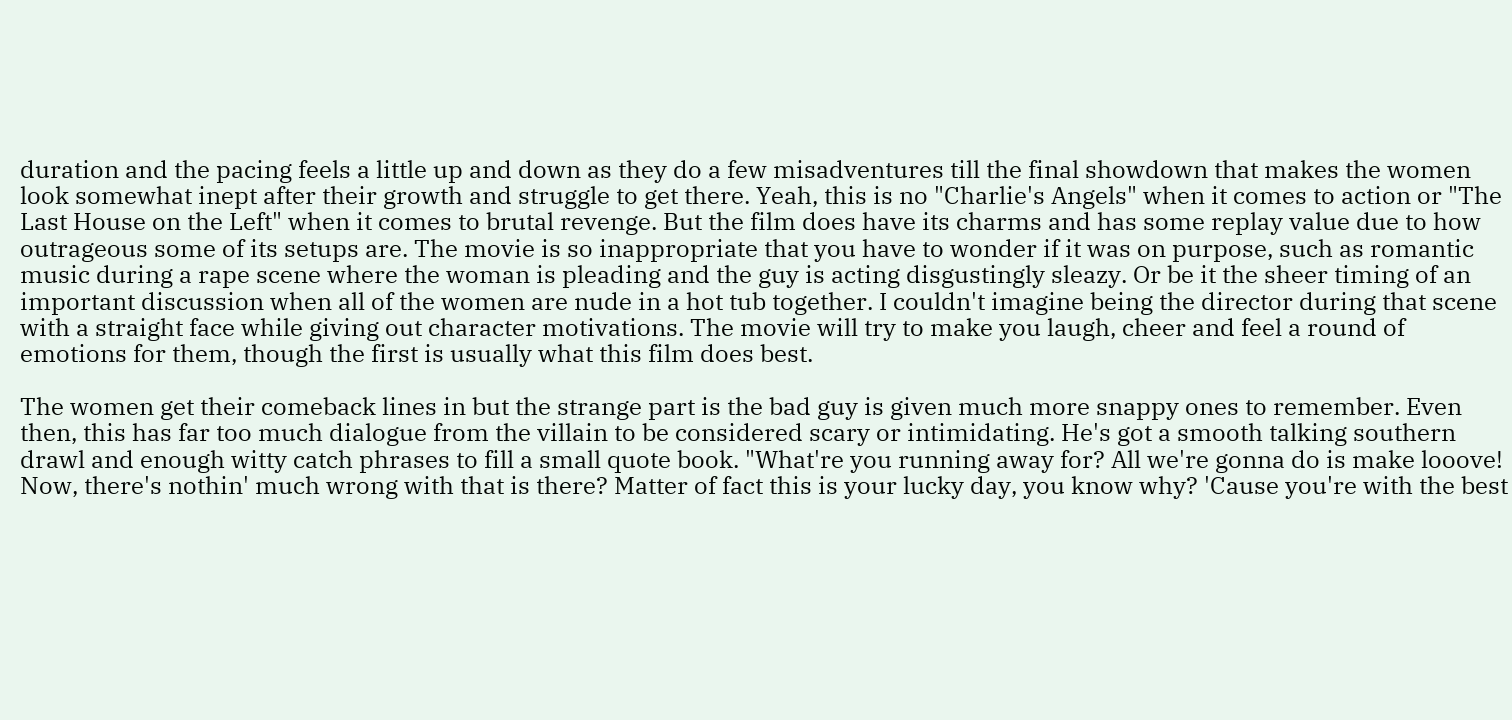duration and the pacing feels a little up and down as they do a few misadventures till the final showdown that makes the women look somewhat inept after their growth and struggle to get there. Yeah, this is no "Charlie's Angels" when it comes to action or "The Last House on the Left" when it comes to brutal revenge. But the film does have its charms and has some replay value due to how outrageous some of its setups are. The movie is so inappropriate that you have to wonder if it was on purpose, such as romantic music during a rape scene where the woman is pleading and the guy is acting disgustingly sleazy. Or be it the sheer timing of an important discussion when all of the women are nude in a hot tub together. I couldn't imagine being the director during that scene with a straight face while giving out character motivations. The movie will try to make you laugh, cheer and feel a round of emotions for them, though the first is usually what this film does best.

The women get their comeback lines in but the strange part is the bad guy is given much more snappy ones to remember. Even then, this has far too much dialogue from the villain to be considered scary or intimidating. He's got a smooth talking southern drawl and enough witty catch phrases to fill a small quote book. "What're you running away for? All we're gonna do is make looove! Now, there's nothin' much wrong with that is there? Matter of fact this is your lucky day, you know why? 'Cause you're with the best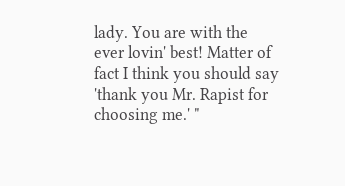lady. You are with the ever lovin' best! Matter of fact I think you should say 'thank you Mr. Rapist for choosing me.' "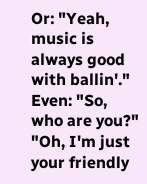Or: "Yeah, music is always good with ballin'." Even: "So, who are you?" "Oh, I'm just your friendly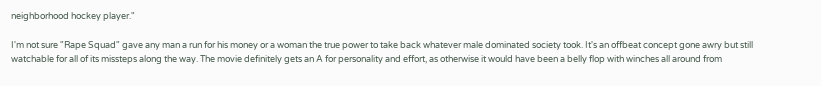neighborhood hockey player."

I'm not sure "Rape Squad" gave any man a run for his money or a woman the true power to take back whatever male dominated society took. It's an offbeat concept gone awry but still watchable for all of its missteps along the way. The movie definitely gets an A for personality and effort, as otherwise it would have been a belly flop with winches all around from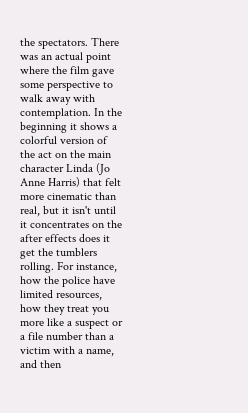the spectators. There was an actual point where the film gave some perspective to walk away with contemplation. In the beginning it shows a colorful version of the act on the main character Linda (Jo Anne Harris) that felt more cinematic than real, but it isn't until it concentrates on the after effects does it get the tumblers rolling. For instance, how the police have limited resources, how they treat you more like a suspect or a file number than a victim with a name, and then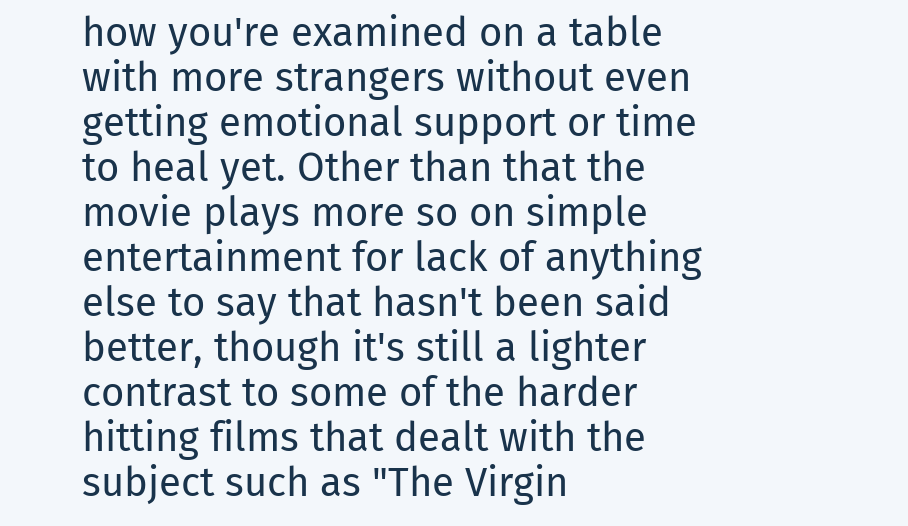how you're examined on a table with more strangers without even getting emotional support or time to heal yet. Other than that the movie plays more so on simple entertainment for lack of anything else to say that hasn't been said better, though it's still a lighter contrast to some of the harder hitting films that dealt with the subject such as "The Virgin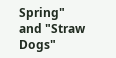Spring" and "Straw Dogs"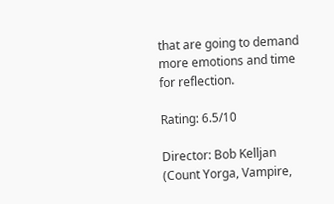that are going to demand more emotions and time for reflection.

Rating: 6.5/10

Director: Bob Kelljan (Count Yorga, Vampire,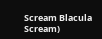Scream Blacula Scream)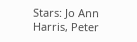Stars: Jo Ann Harris, Peter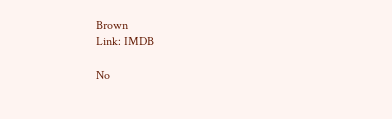Brown
Link: IMDB

No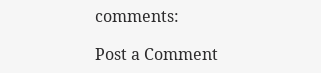comments:

Post a Comment